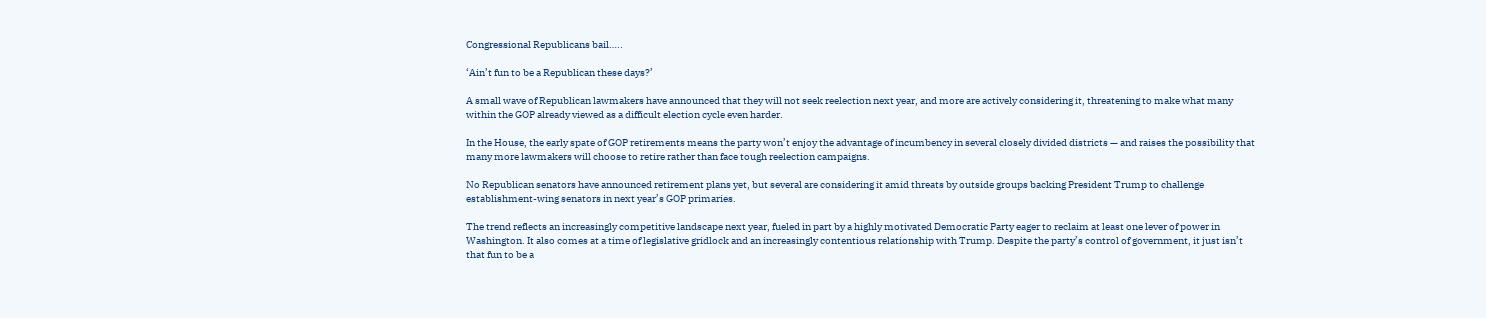Congressional Republicans bail…..

‘Ain’t fun to be a Republican these days?’

A small wave of Republican lawmakers have announced that they will not seek reelection next year, and more are actively considering it, threatening to make what many within the GOP already viewed as a difficult election cycle even harder.

In the House, the early spate of GOP retirements means the party won’t enjoy the advantage of incumbency in several closely divided districts — and raises the possibility that many more lawmakers will choose to retire rather than face tough reelection campaigns.

No Republican senators have announced retirement plans yet, but several are considering it amid threats by outside groups backing President Trump to challenge establishment-wing senators in next year’s GOP primaries.

The trend reflects an increasingly competitive landscape next year, fueled in part by a highly motivated Democratic Party eager to reclaim at least one lever of power in Washington. It also comes at a time of legislative gridlock and an increasingly contentious relationship with Trump. Despite the party’s control of government, it just isn’t that fun to be a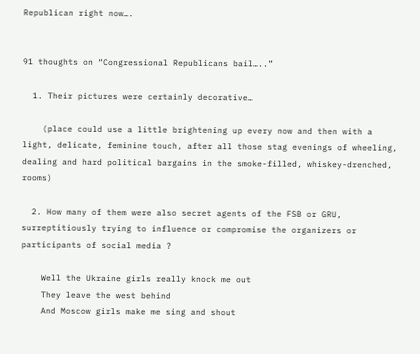Republican right now….


91 thoughts on “Congressional Republicans bail…..”

  1. Their pictures were certainly decorative…

    (place could use a little brightening up every now and then with a light, delicate, feminine touch, after all those stag evenings of wheeling, dealing and hard political bargains in the smoke-filled, whiskey-drenched, rooms)

  2. How many of them were also secret agents of the FSB or GRU, surreptitiously trying to influence or compromise the organizers or participants of social media ?

    Well the Ukraine girls really knock me out
    They leave the west behind
    And Moscow girls make me sing and shout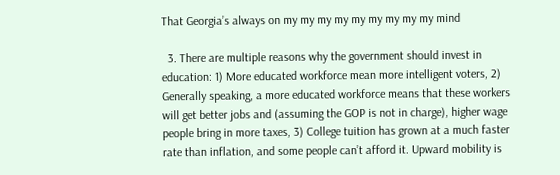That Georgia’s always on my my my my my my my my my mind

  3. There are multiple reasons why the government should invest in education: 1) More educated workforce mean more intelligent voters, 2) Generally speaking, a more educated workforce means that these workers will get better jobs and (assuming the GOP is not in charge), higher wage people bring in more taxes, 3) College tuition has grown at a much faster rate than inflation, and some people can’t afford it. Upward mobility is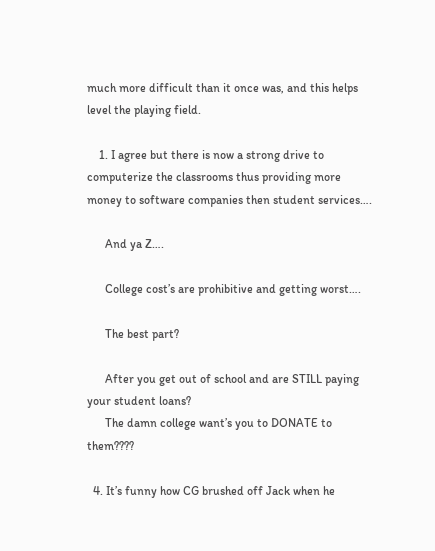much more difficult than it once was, and this helps level the playing field.

    1. I agree but there is now a strong drive to computerize the classrooms thus providing more money to software companies then student services….

      And ya Z….

      College cost’s are prohibitive and getting worst….

      The best part?

      After you get out of school and are STILL paying your student loans?
      The damn college want’s you to DONATE to them????

  4. It’s funny how CG brushed off Jack when he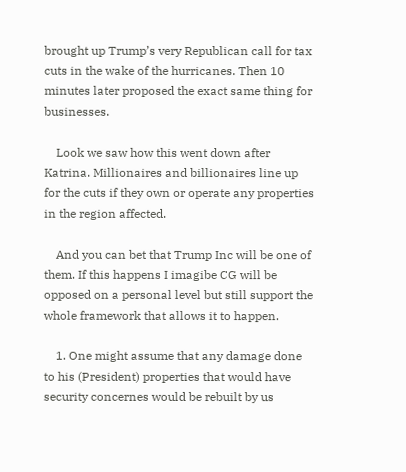brought up Trump’s very Republican call for tax cuts in the wake of the hurricanes. Then 10 minutes later proposed the exact same thing for businesses.

    Look we saw how this went down after Katrina. Millionaires and billionaires line up for the cuts if they own or operate any properties in the region affected.

    And you can bet that Trump Inc will be one of them. If this happens I imagibe CG will be opposed on a personal level but still support the whole framework that allows it to happen.

    1. One might assume that any damage done to his (President) properties that would have security concernes would be rebuilt by us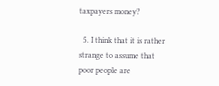taxpayers money?

  5. I think that it is rather strange to assume that poor people are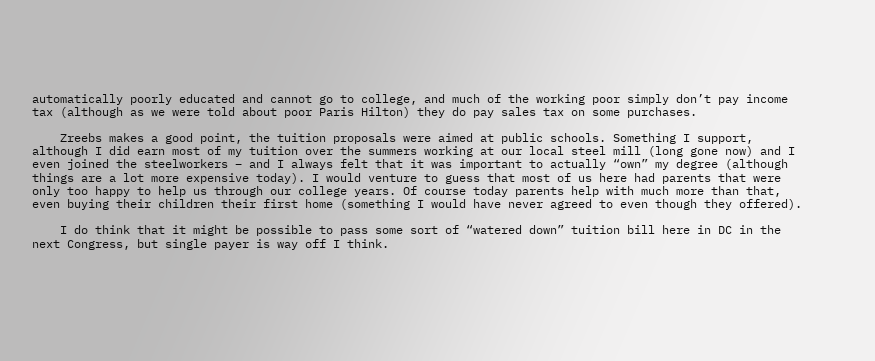automatically poorly educated and cannot go to college, and much of the working poor simply don’t pay income tax (although as we were told about poor Paris Hilton) they do pay sales tax on some purchases.

    Zreebs makes a good point, the tuition proposals were aimed at public schools. Something I support, although I did earn most of my tuition over the summers working at our local steel mill (long gone now) and I even joined the steelworkers – and I always felt that it was important to actually “own” my degree (although things are a lot more expensive today). I would venture to guess that most of us here had parents that were only too happy to help us through our college years. Of course today parents help with much more than that, even buying their children their first home (something I would have never agreed to even though they offered).

    I do think that it might be possible to pass some sort of “watered down” tuition bill here in DC in the next Congress, but single payer is way off I think.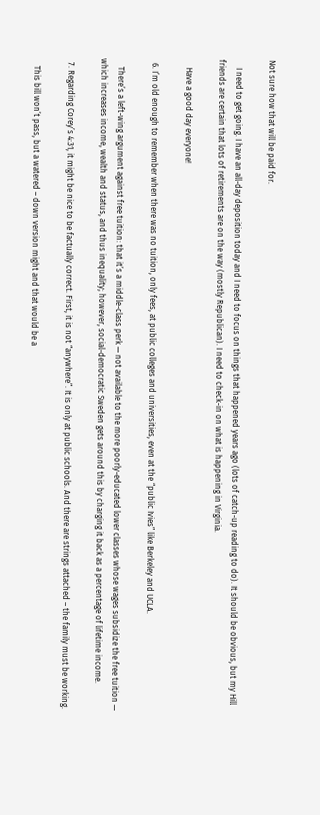Not sure how that will be paid for.

    I need to get going. I have an all-day deposition today and I need to focus on things that happened years ago (lots of catch-up reading to do). It should be obvious, but my Hill friends are certain that lots of retirements are on the way (mostly Republican). I need to check-in on what is happening in Virginia.

    Have a good day everyone!

  6. I’m old enough to remember when there was no tuition, only fees, at public colleges and universities, even at the “public Ivies” like Berkeley and UCLA.

    There’s a left-wing argument against free tuition: that it’s a middle-class perk — not available to the more poorly-educated lower classes whose wages subsidize the free tuition — which increases income, wealth and status, and thus inequality; however, social-democratic Sweden gets around this by charging it back as a percentage of lifetime income.

  7. Regarding Corey’s 4:31, it might be nice to be factually correct. First, it is not “anywhere”. It is only at public schools. And there are strings attached – the family must be working.

    This bill won’t pass, but a watered – down version might and that would be a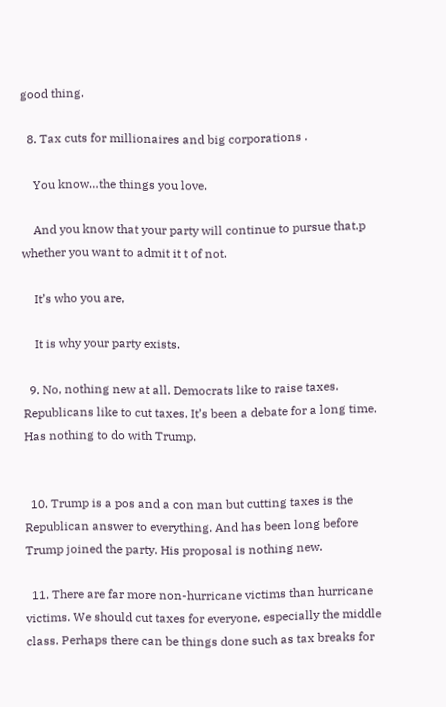good thing.

  8. Tax cuts for millionaires and big corporations .

    You know…the things you love.

    And you know that your party will continue to pursue that.p whether you want to admit it t of not.

    It’s who you are,

    It is why your party exists.

  9. No, nothing new at all. Democrats like to raise taxes. Republicans like to cut taxes. It’s been a debate for a long time. Has nothing to do with Trump.


  10. Trump is a pos and a con man but cutting taxes is the Republican answer to everything. And has been long before Trump joined the party. His proposal is nothing new.

  11. There are far more non-hurricane victims than hurricane victims. We should cut taxes for everyone, especially the middle class. Perhaps there can be things done such as tax breaks for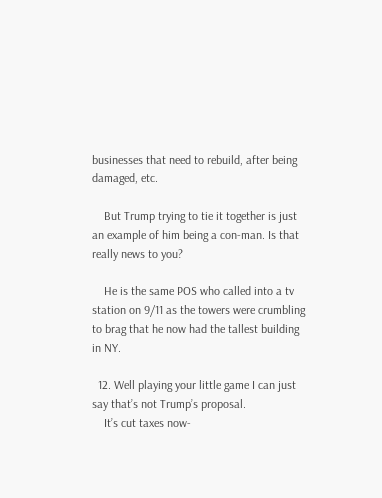businesses that need to rebuild, after being damaged, etc.

    But Trump trying to tie it together is just an example of him being a con-man. Is that really news to you?

    He is the same POS who called into a tv station on 9/11 as the towers were crumbling to brag that he now had the tallest building in NY.

  12. Well playing your little game I can just say that’s not Trump’s proposal.
    It’s cut taxes now-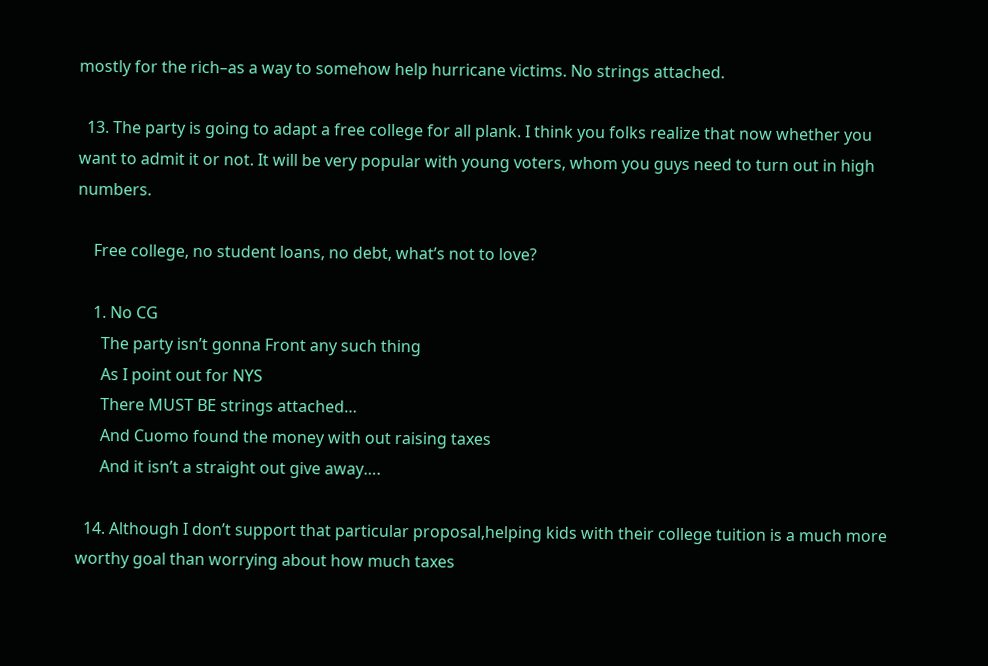mostly for the rich–as a way to somehow help hurricane victims. No strings attached.

  13. The party is going to adapt a free college for all plank. I think you folks realize that now whether you want to admit it or not. It will be very popular with young voters, whom you guys need to turn out in high numbers.

    Free college, no student loans, no debt, what’s not to love?

    1. No CG
      The party isn’t gonna Front any such thing
      As I point out for NYS
      There MUST BE strings attached…
      And Cuomo found the money with out raising taxes
      And it isn’t a straight out give away….

  14. Although I don’t support that particular proposal,helping kids with their college tuition is a much more worthy goal than worrying about how much taxes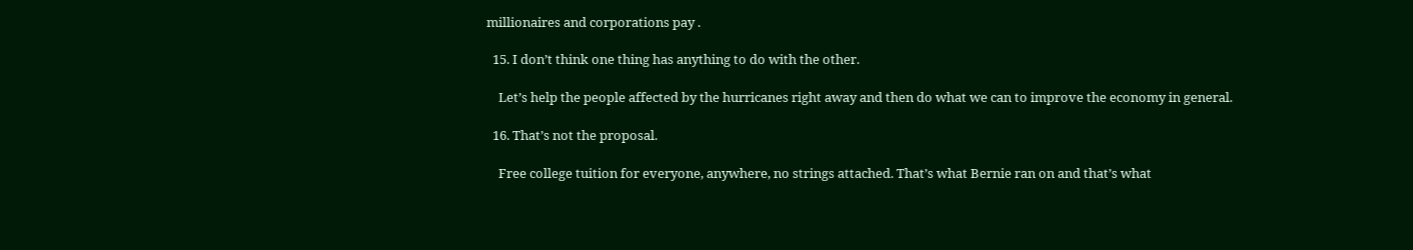millionaires and corporations pay .

  15. I don’t think one thing has anything to do with the other.

    Let’s help the people affected by the hurricanes right away and then do what we can to improve the economy in general.

  16. That’s not the proposal.

    Free college tuition for everyone, anywhere, no strings attached. That’s what Bernie ran on and that’s what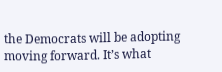the Democrats will be adopting moving forward. It’s what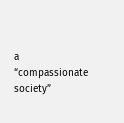a “compassionate society”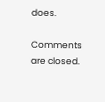does.

Comments are closed.